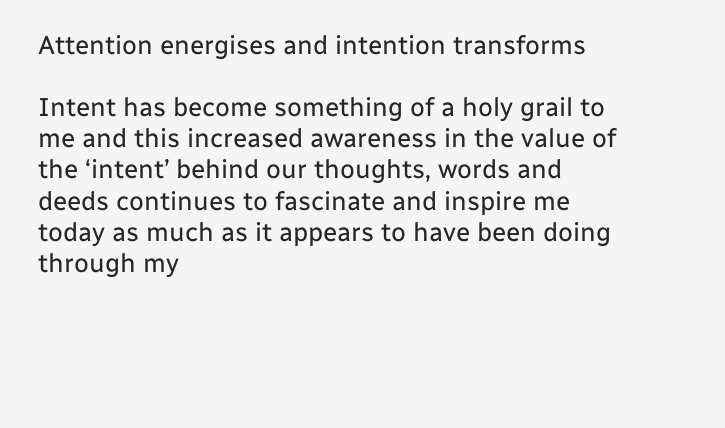Attention energises and intention transforms

Intent has become something of a holy grail to me and this increased awareness in the value of the ‘intent’ behind our thoughts, words and deeds continues to fascinate and inspire me today as much as it appears to have been doing through my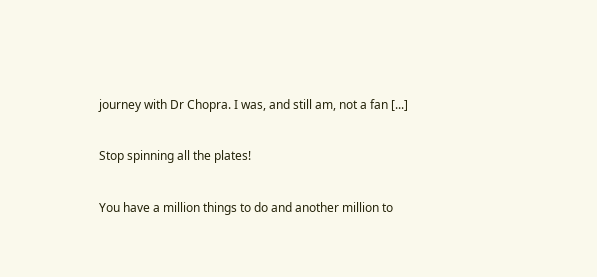journey with Dr Chopra. I was, and still am, not a fan [...]

Stop spinning all the plates!

You have a million things to do and another million to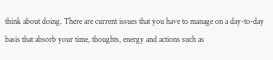think about doing. There are current issues that you have to manage on a day-to-day basis that absorb your time, thoughts, energy and actions such as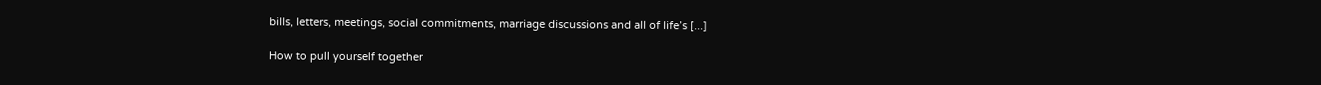bills, letters, meetings, social commitments, marriage discussions and all of life’s [...]

How to pull yourself together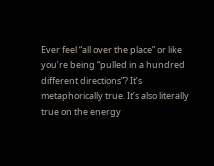Ever feel “all over the place” or like you’re being “pulled in a hundred different directions”? It’s metaphorically true. It’s also literally true on the energy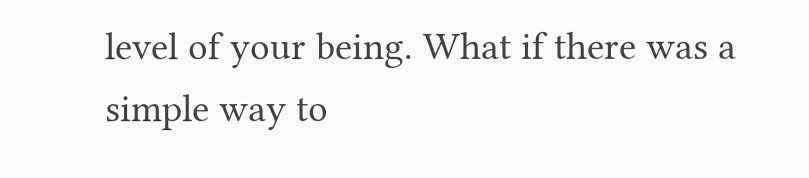level of your being. What if there was a simple way to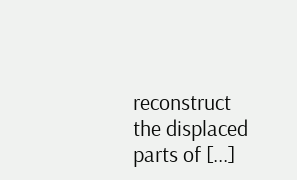reconstruct the displaced parts of [...]